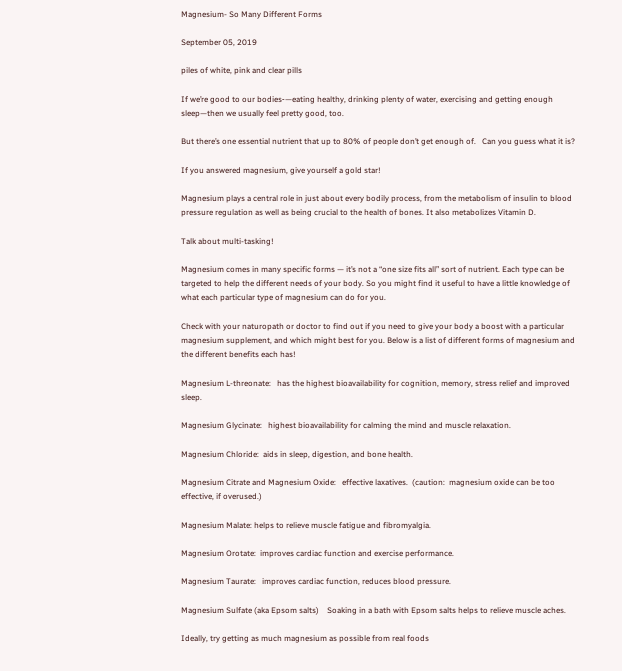Magnesium- So Many Different Forms

September 05, 2019

piles of white, pink and clear pills

If we’re good to our bodies‑—eating healthy, drinking plenty of water, exercising and getting enough sleep—then we usually feel pretty good, too.

But there’s one essential nutrient that up to 80% of people don’t get enough of.   Can you guess what it is?

If you answered magnesium, give yourself a gold star!

Magnesium plays a central role in just about every bodily process, from the metabolism of insulin to blood pressure regulation as well as being crucial to the health of bones. It also metabolizes Vitamin D.

Talk about multi-tasking!

Magnesium comes in many specific forms — it’s not a “one size fits all” sort of nutrient. Each type can be targeted to help the different needs of your body. So you might find it useful to have a little knowledge of what each particular type of magnesium can do for you.

Check with your naturopath or doctor to find out if you need to give your body a boost with a particular magnesium supplement, and which might best for you. Below is a list of different forms of magnesium and the different benefits each has!

Magnesium L-threonate:   has the highest bioavailability for cognition, memory, stress relief and improved sleep.

Magnesium Glycinate:   highest bioavailability for calming the mind and muscle relaxation.

Magnesium Chloride:  aids in sleep, digestion, and bone health.

Magnesium Citrate and Magnesium Oxide:   effective laxatives.  (caution:  magnesium oxide can be too effective, if overused.)

Magnesium Malate: helps to relieve muscle fatigue and fibromyalgia.

Magnesium Orotate:  improves cardiac function and exercise performance.

Magnesium Taurate:   improves cardiac function, reduces blood pressure.

Magnesium Sulfate (aka Epsom salts)    Soaking in a bath with Epsom salts helps to relieve muscle aches.

Ideally, try getting as much magnesium as possible from real foods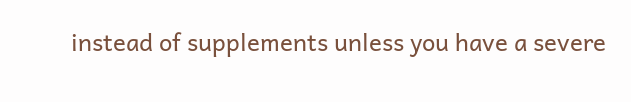instead of supplements unless you have a severe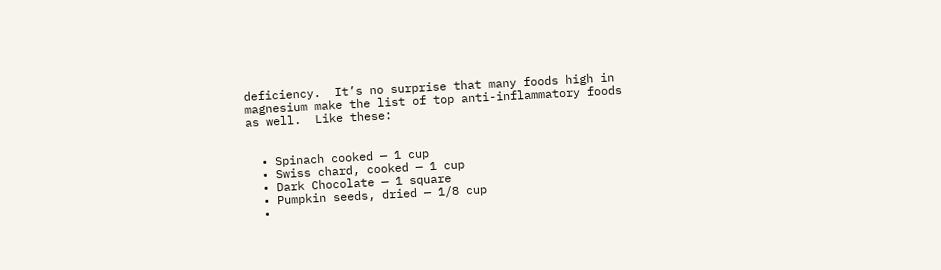deficiency.  It’s no surprise that many foods high in magnesium make the list of top anti-inflammatory foods as well.  Like these:


  • Spinach cooked — 1 cup
  • Swiss chard, cooked — 1 cup
  • Dark Chocolate — 1 square
  • Pumpkin seeds, dried — 1/8 cup
  •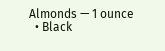Almonds — 1 ounce
  • Black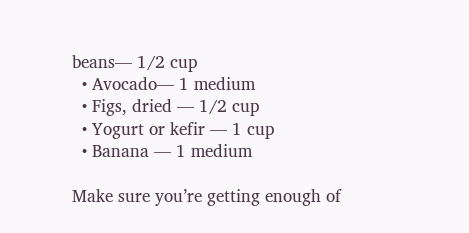beans— 1/2 cup
  • Avocado— 1 medium
  • Figs, dried — 1/2 cup
  • Yogurt or kefir — 1 cup
  • Banana — 1 medium

Make sure you’re getting enough of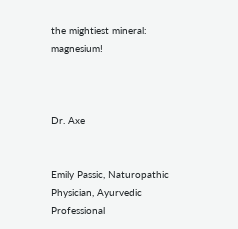the mightiest mineral:  magnesium!



Dr. Axe


Emily Passic, Naturopathic Physician, Ayurvedic Professional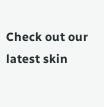Check out our latest skin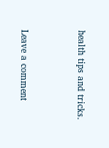health tips and tricks.


Leave a comment